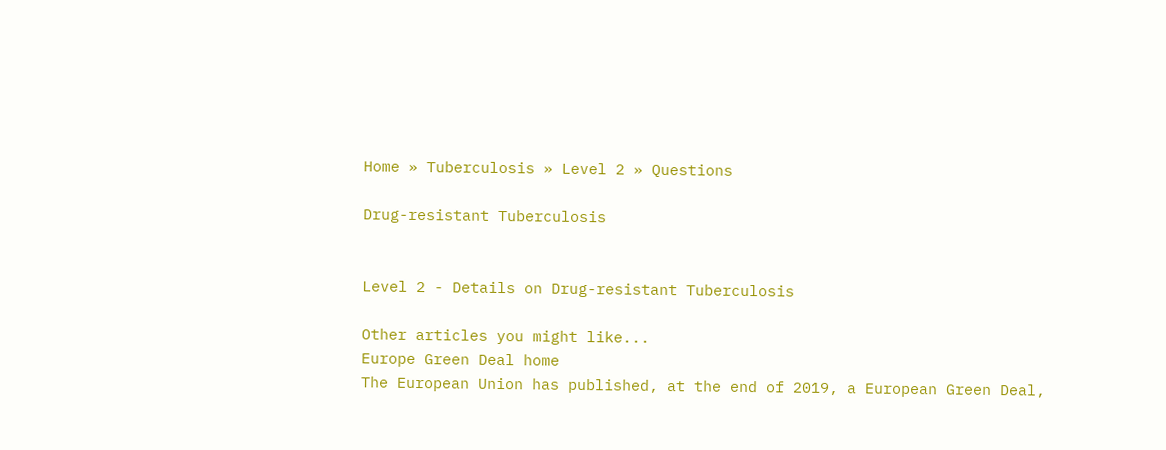Home » Tuberculosis » Level 2 » Questions

Drug-resistant Tuberculosis


Level 2 - Details on Drug-resistant Tuberculosis

Other articles you might like...
Europe Green Deal home
The European Union has published, at the end of 2019, a European Green Deal,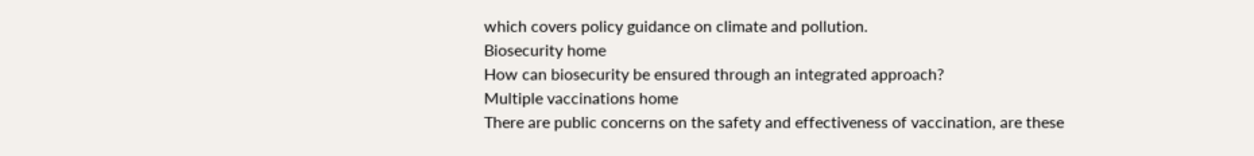which covers policy guidance on climate and pollution.
Biosecurity home
How can biosecurity be ensured through an integrated approach?
Multiple vaccinations home
There are public concerns on the safety and effectiveness of vaccination, are these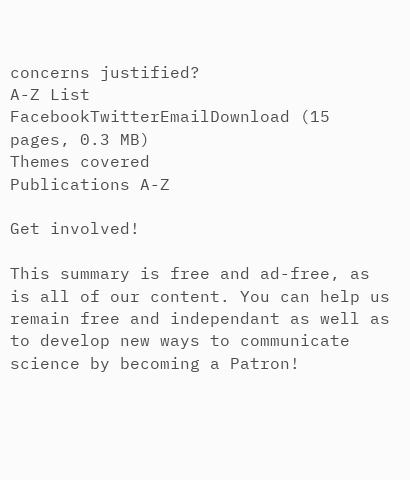concerns justified?
A-Z List
FacebookTwitterEmailDownload (15 pages, 0.3 MB)
Themes covered
Publications A-Z

Get involved!

This summary is free and ad-free, as is all of our content. You can help us remain free and independant as well as to develop new ways to communicate science by becoming a Patron!